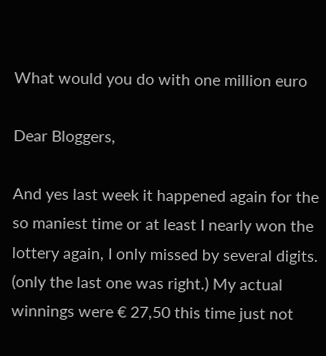What would you do with one million euro

Dear Bloggers,

And yes last week it happened again for the so maniest time or at least I nearly won the lottery again, I only missed by several digits. (only the last one was right.) My actual winnings were € 27,50 this time just not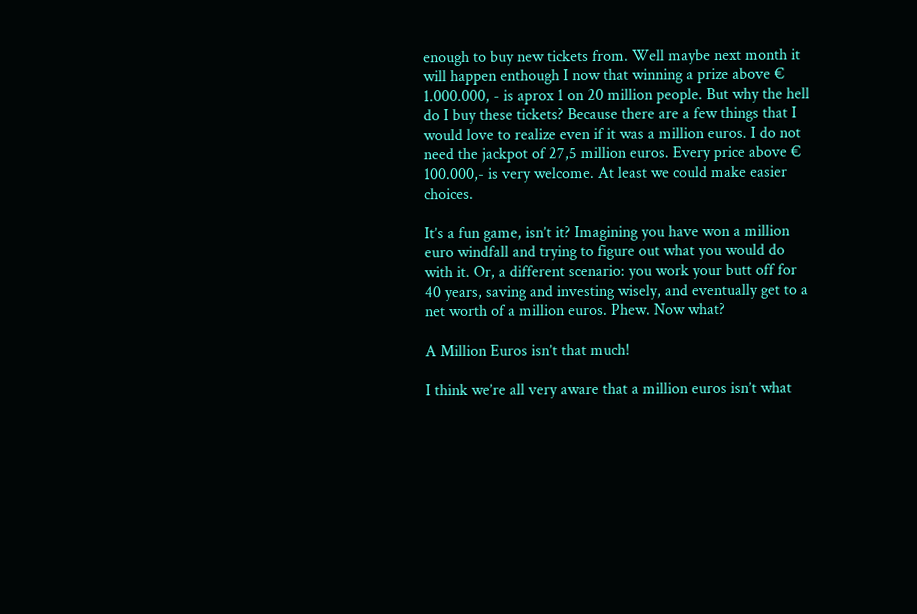enough to buy new tickets from. Well maybe next month it will happen enthough I now that winning a prize above € 1.000.000, - is aprox 1 on 20 million people. But why the hell do I buy these tickets? Because there are a few things that I would love to realize even if it was a million euros. I do not need the jackpot of 27,5 million euros. Every price above € 100.000,- is very welcome. At least we could make easier choices.

It’s a fun game, isn’t it? Imagining you have won a million euro windfall and trying to figure out what you would do with it. Or, a different scenario: you work your butt off for 40 years, saving and investing wisely, and eventually get to a net worth of a million euros. Phew. Now what?

A Million Euros isn’t that much!

I think we’re all very aware that a million euros isn’t what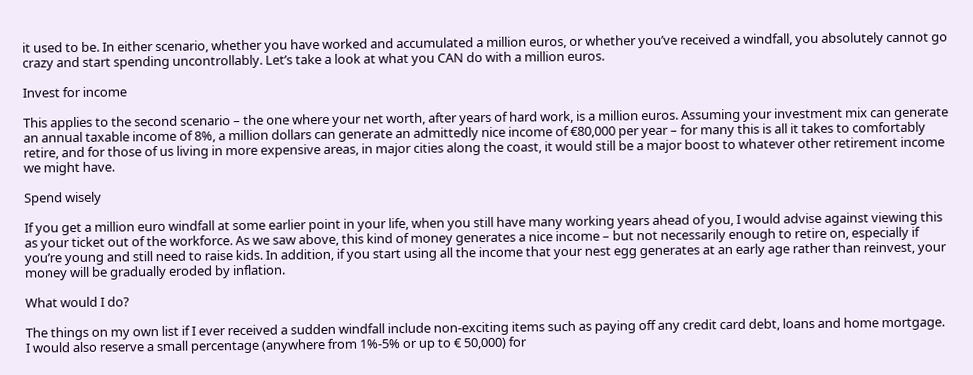it used to be. In either scenario, whether you have worked and accumulated a million euros, or whether you’ve received a windfall, you absolutely cannot go crazy and start spending uncontrollably. Let’s take a look at what you CAN do with a million euros.

Invest for income

This applies to the second scenario – the one where your net worth, after years of hard work, is a million euros. Assuming your investment mix can generate an annual taxable income of 8%, a million dollars can generate an admittedly nice income of €80,000 per year – for many this is all it takes to comfortably retire, and for those of us living in more expensive areas, in major cities along the coast, it would still be a major boost to whatever other retirement income we might have.

Spend wisely

If you get a million euro windfall at some earlier point in your life, when you still have many working years ahead of you, I would advise against viewing this as your ticket out of the workforce. As we saw above, this kind of money generates a nice income – but not necessarily enough to retire on, especially if you’re young and still need to raise kids. In addition, if you start using all the income that your nest egg generates at an early age rather than reinvest, your money will be gradually eroded by inflation.

What would I do?

The things on my own list if I ever received a sudden windfall include non-exciting items such as paying off any credit card debt, loans and home mortgage. I would also reserve a small percentage (anywhere from 1%-5% or up to € 50,000) for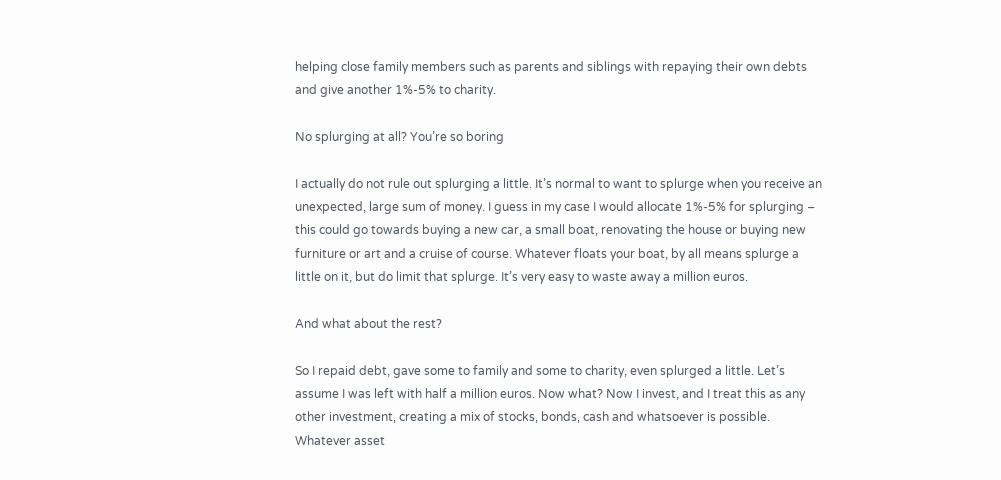helping close family members such as parents and siblings with repaying their own debts and give another 1%-5% to charity.

No splurging at all? You’re so boring

I actually do not rule out splurging a little. It’s normal to want to splurge when you receive an unexpected, large sum of money. I guess in my case I would allocate 1%-5% for splurging – this could go towards buying a new car, a small boat, renovating the house or buying new furniture or art and a cruise of course. Whatever floats your boat, by all means splurge a little on it, but do limit that splurge. It’s very easy to waste away a million euros.

And what about the rest?

So I repaid debt, gave some to family and some to charity, even splurged a little. Let’s assume I was left with half a million euros. Now what? Now I invest, and I treat this as any other investment, creating a mix of stocks, bonds, cash and whatsoever is possible. Whatever asset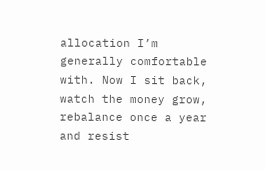allocation I’m generally comfortable with. Now I sit back, watch the money grow, rebalance once a year and resist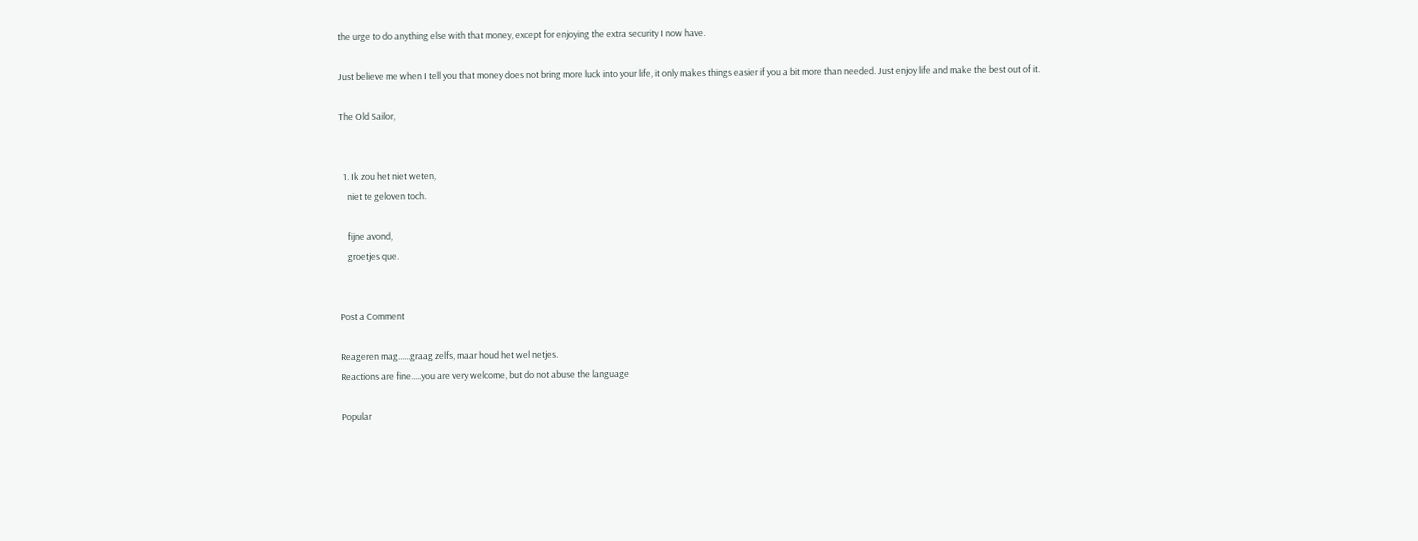the urge to do anything else with that money, except for enjoying the extra security I now have.

Just believe me when I tell you that money does not bring more luck into your life, it only makes things easier if you a bit more than needed. Just enjoy life and make the best out of it.

The Old Sailor,


  1. Ik zou het niet weten,
    niet te geloven toch.

    fijne avond,
    groetjes que.


Post a Comment

Reageren mag......graag zelfs, maar houd het wel netjes.
Reactions are fine.....you are very welcome, but do not abuse the language

Popular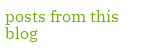posts from this blog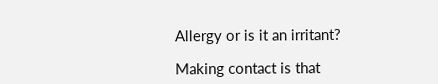Allergy or is it an irritant?

Making contact is that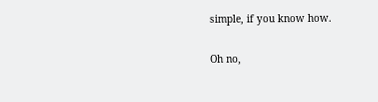simple, if you know how.

Oh no,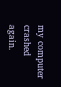my computer crashed again.